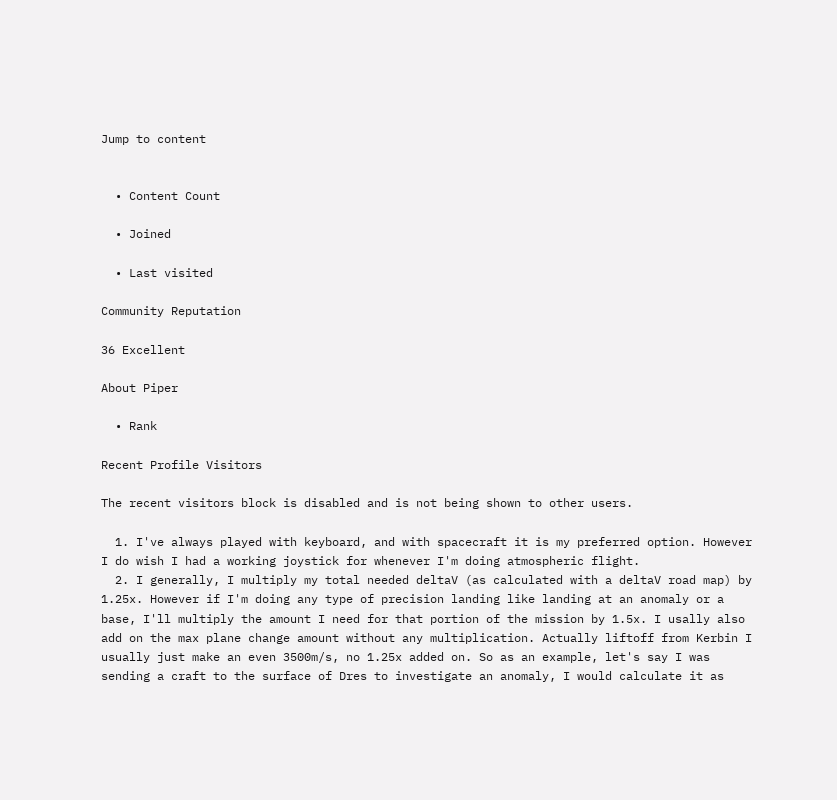Jump to content


  • Content Count

  • Joined

  • Last visited

Community Reputation

36 Excellent

About Piper

  • Rank

Recent Profile Visitors

The recent visitors block is disabled and is not being shown to other users.

  1. I've always played with keyboard, and with spacecraft it is my preferred option. However I do wish I had a working joystick for whenever I'm doing atmospheric flight.
  2. I generally, I multiply my total needed deltaV (as calculated with a deltaV road map) by 1.25x. However if I'm doing any type of precision landing like landing at an anomaly or a base, I'll multiply the amount I need for that portion of the mission by 1.5x. I usally also add on the max plane change amount without any multiplication. Actually liftoff from Kerbin I usually just make an even 3500m/s, no 1.25x added on. So as an example, let's say I was sending a craft to the surface of Dres to investigate an anomaly, I would calculate it as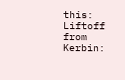this: Liftoff from Kerbin: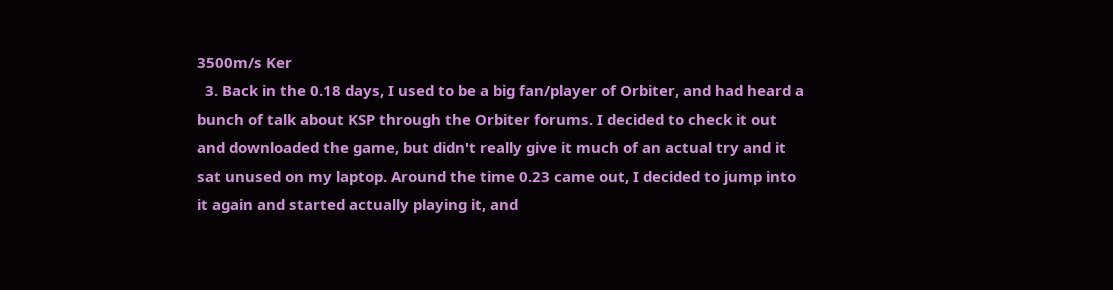3500m/s Ker
  3. Back in the 0.18 days, I used to be a big fan/player of Orbiter, and had heard a bunch of talk about KSP through the Orbiter forums. I decided to check it out and downloaded the game, but didn't really give it much of an actual try and it sat unused on my laptop. Around the time 0.23 came out, I decided to jump into it again and started actually playing it, and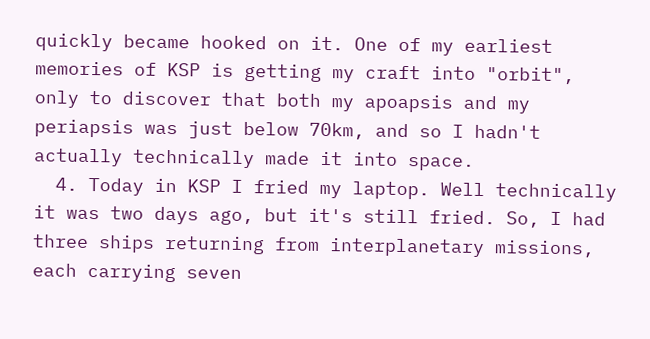quickly became hooked on it. One of my earliest memories of KSP is getting my craft into "orbit", only to discover that both my apoapsis and my periapsis was just below 70km, and so I hadn't actually technically made it into space.
  4. Today in KSP I fried my laptop. Well technically it was two days ago, but it's still fried. So, I had three ships returning from interplanetary missions, each carrying seven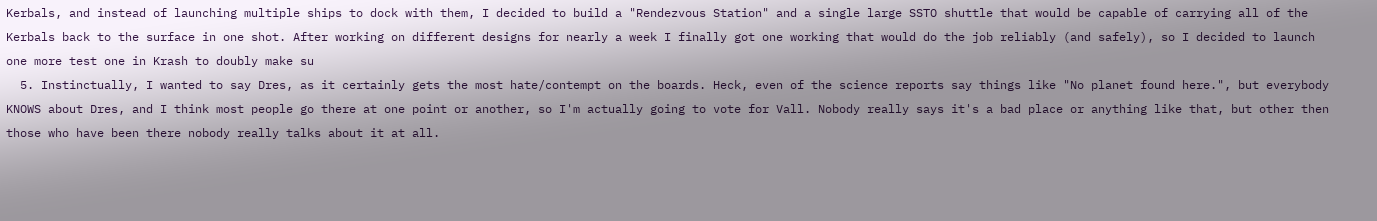Kerbals, and instead of launching multiple ships to dock with them, I decided to build a "Rendezvous Station" and a single large SSTO shuttle that would be capable of carrying all of the Kerbals back to the surface in one shot. After working on different designs for nearly a week I finally got one working that would do the job reliably (and safely), so I decided to launch one more test one in Krash to doubly make su
  5. Instinctually, I wanted to say Dres, as it certainly gets the most hate/contempt on the boards. Heck, even of the science reports say things like "No planet found here.", but everybody KNOWS about Dres, and I think most people go there at one point or another, so I'm actually going to vote for Vall. Nobody really says it's a bad place or anything like that, but other then those who have been there nobody really talks about it at all.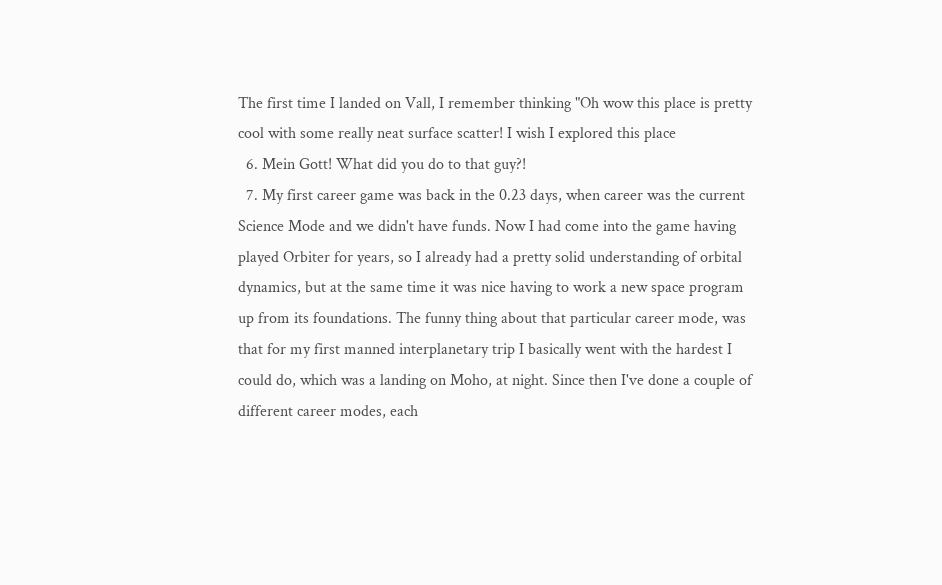The first time I landed on Vall, I remember thinking "Oh wow this place is pretty cool with some really neat surface scatter! I wish I explored this place
  6. Mein Gott! What did you do to that guy?!
  7. My first career game was back in the 0.23 days, when career was the current Science Mode and we didn't have funds. Now I had come into the game having played Orbiter for years, so I already had a pretty solid understanding of orbital dynamics, but at the same time it was nice having to work a new space program up from its foundations. The funny thing about that particular career mode, was that for my first manned interplanetary trip I basically went with the hardest I could do, which was a landing on Moho, at night. Since then I've done a couple of different career modes, each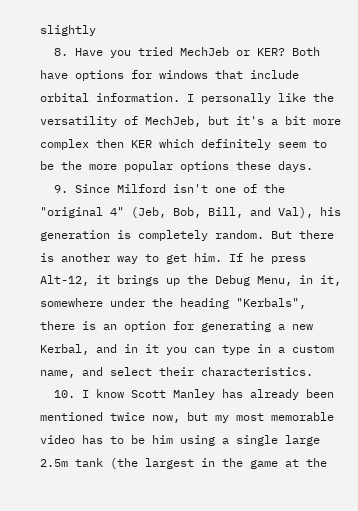slightly
  8. Have you tried MechJeb or KER? Both have options for windows that include orbital information. I personally like the versatility of MechJeb, but it's a bit more complex then KER which definitely seem to be the more popular options these days.
  9. Since Milford isn't one of the "original 4" (Jeb, Bob, Bill, and Val), his generation is completely random. But there is another way to get him. If he press Alt-12, it brings up the Debug Menu, in it, somewhere under the heading "Kerbals", there is an option for generating a new Kerbal, and in it you can type in a custom name, and select their characteristics.
  10. I know Scott Manley has already been mentioned twice now, but my most memorable video has to be him using a single large 2.5m tank (the largest in the game at the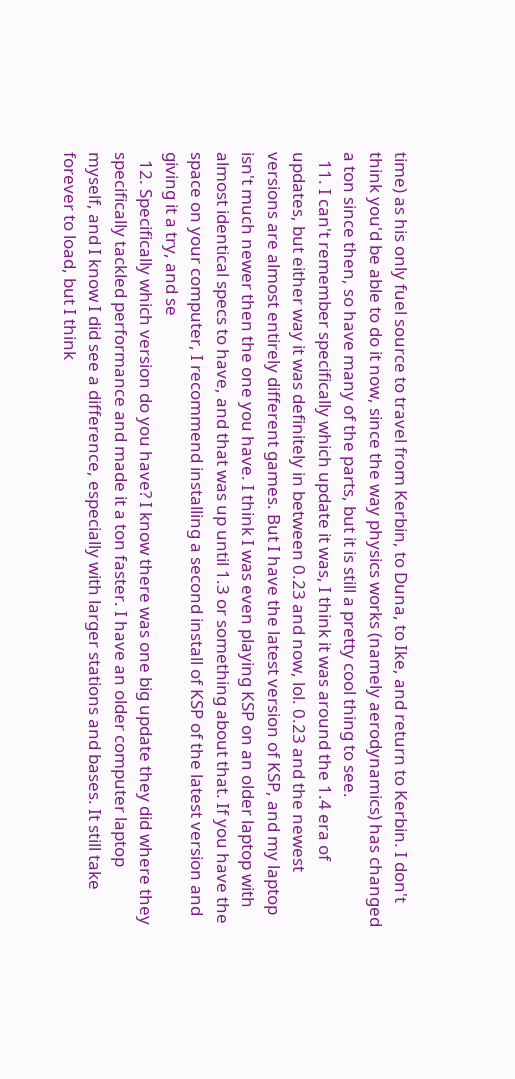time) as his only fuel source to travel from Kerbin, to Duna, to Ike, and return to Kerbin. I don't think you'd be able to do it now, since the way physics works (namely aerodynamics) has changed a ton since then, so have many of the parts, but it is still a pretty cool thing to see.
  11. I can't remember specifically which update it was, I think it was around the 1.4 era of updates, but either way it was definitely in between 0.23 and now, lol. 0.23 and the newest versions are almost entirely different games. But I have the latest version of KSP, and my laptop isn't much newer then the one you have. I think I was even playing KSP on an older laptop with almost identical specs to have, and that was up until 1.3 or something about that. If you have the space on your computer, I recommend installing a second install of KSP of the latest version and giving it a try, and se
  12. Specifically which version do you have? I know there was one big update they did where they specifically tackled performance and made it a ton faster. I have an older computer laptop myself, and I know I did see a difference, especially with larger stations and bases. It still take forever to load, but I think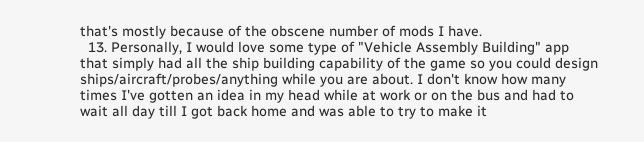that's mostly because of the obscene number of mods I have.
  13. Personally, I would love some type of "Vehicle Assembly Building" app that simply had all the ship building capability of the game so you could design ships/aircraft/probes/anything while you are about. I don't know how many times I've gotten an idea in my head while at work or on the bus and had to wait all day till I got back home and was able to try to make it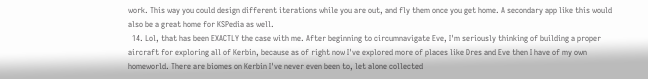work. This way you could design different iterations while you are out, and fly them once you get home. A secondary app like this would also be a great home for KSPedia as well.
  14. Lol, that has been EXACTLY the case with me. After beginning to circumnavigate Eve, I'm seriously thinking of building a proper aircraft for exploring all of Kerbin, because as of right now I've explored more of places like Dres and Eve then I have of my own homeworld. There are biomes on Kerbin I've never even been to, let alone collected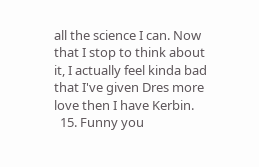all the science I can. Now that I stop to think about it, I actually feel kinda bad that I've given Dres more love then I have Kerbin.
  15. Funny you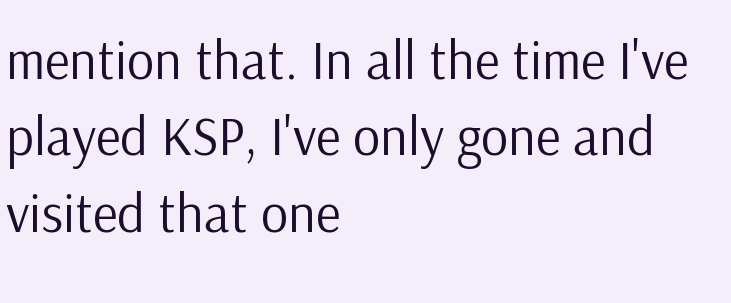mention that. In all the time I've played KSP, I've only gone and visited that one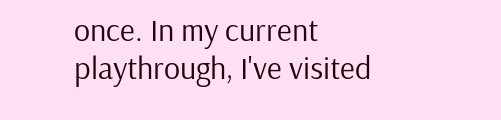once. In my current playthrough, I've visited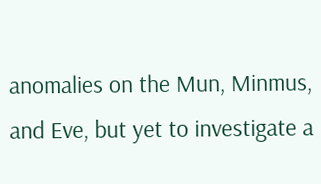anomalies on the Mun, Minmus, and Eve, but yet to investigate a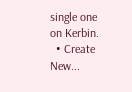single one on Kerbin.
  • Create New...